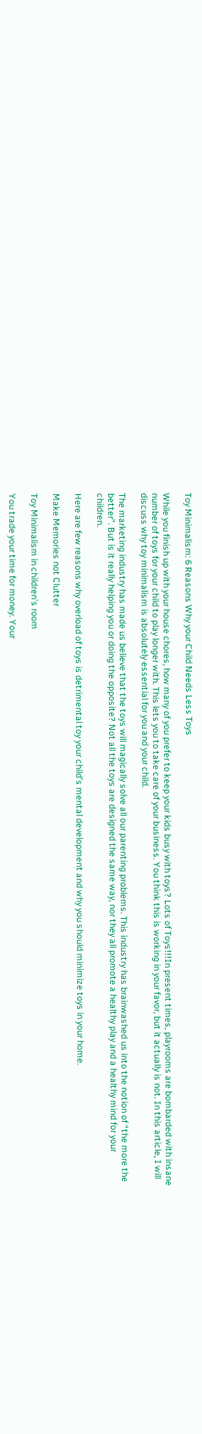Toy Minimalism: 6 Reasons Why your Child Needs Less Toys

While you finish up with your house chores, how many of you prefer to keep your kids busy with toys? Lots of Toys!!!In present times, playrooms are bombarded with insane number of toys for your child to play longer with. This lets you to take care of your business. You think this is working in your favor, but it actually is not. In this article, I will discuss why toy minimalism is absolutely essential for you and your child.

The marketing industry has made us believe that the toys will magically solve all our parenting problems. This industry has brainwashed us into the notion of “the more the better”. But is it really helping you or doing the opposite? Not all the toys are designed the same way, nor they all promote a healthy play and a healthy mind for your children.

Here are few reasons why overload of toys is detrimental toy your child’s mental development and why you should minimize toys in your home.

Make Memories not Clutter

Toy Minimalism in children's room

You trade your time for money. Your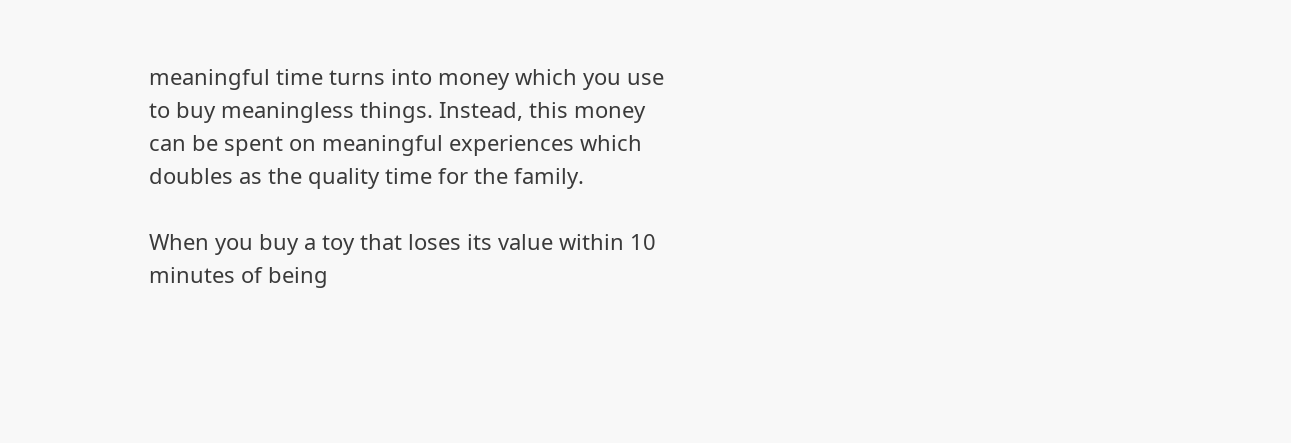meaningful time turns into money which you use to buy meaningless things. Instead, this money can be spent on meaningful experiences which doubles as the quality time for the family.

When you buy a toy that loses its value within 10 minutes of being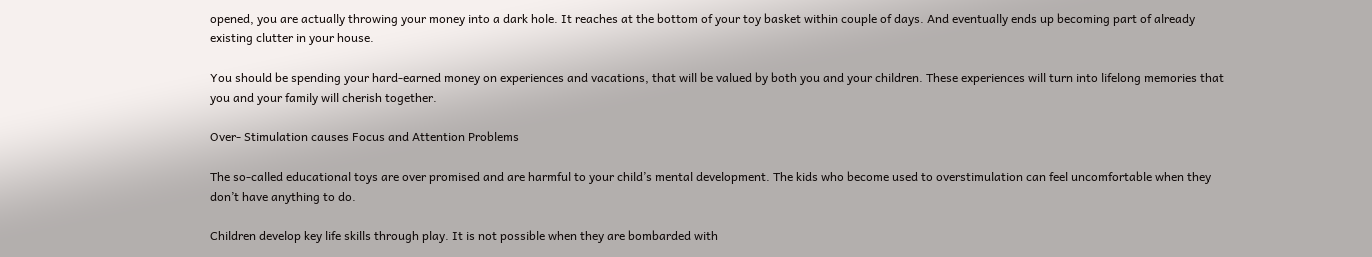opened, you are actually throwing your money into a dark hole. It reaches at the bottom of your toy basket within couple of days. And eventually ends up becoming part of already existing clutter in your house.

You should be spending your hard-earned money on experiences and vacations, that will be valued by both you and your children. These experiences will turn into lifelong memories that you and your family will cherish together.

Over- Stimulation causes Focus and Attention Problems

The so-called educational toys are over promised and are harmful to your child’s mental development. The kids who become used to overstimulation can feel uncomfortable when they don’t have anything to do.

Children develop key life skills through play. It is not possible when they are bombarded with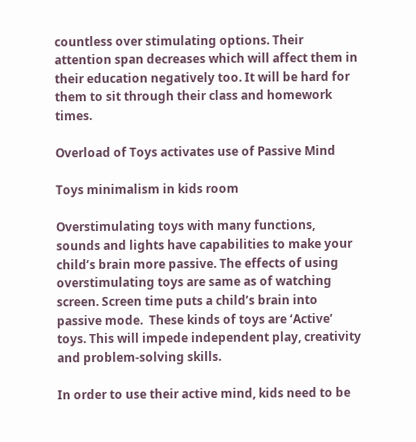countless over stimulating options. Their attention span decreases which will affect them in their education negatively too. It will be hard for them to sit through their class and homework times.

Overload of Toys activates use of Passive Mind

Toys minimalism in kids room

Overstimulating toys with many functions, sounds and lights have capabilities to make your child’s brain more passive. The effects of using overstimulating toys are same as of watching screen. Screen time puts a child’s brain into passive mode.  These kinds of toys are ‘Active’ toys. This will impede independent play, creativity and problem-solving skills.

In order to use their active mind, kids need to be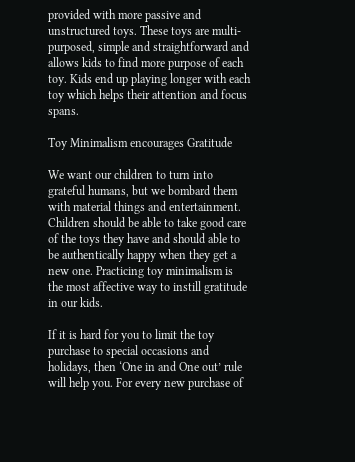provided with more passive and unstructured toys. These toys are multi-purposed, simple and straightforward and allows kids to find more purpose of each toy. Kids end up playing longer with each toy which helps their attention and focus spans.

Toy Minimalism encourages Gratitude

We want our children to turn into grateful humans, but we bombard them with material things and entertainment. Children should be able to take good care of the toys they have and should able to be authentically happy when they get a new one. Practicing toy minimalism is the most affective way to instill gratitude in our kids.

If it is hard for you to limit the toy purchase to special occasions and holidays, then ‘One in and One out’ rule will help you. For every new purchase of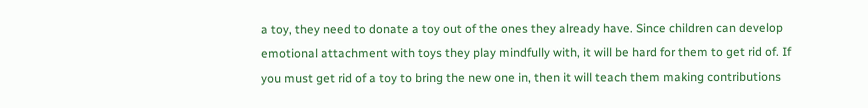a toy, they need to donate a toy out of the ones they already have. Since children can develop emotional attachment with toys they play mindfully with, it will be hard for them to get rid of. If you must get rid of a toy to bring the new one in, then it will teach them making contributions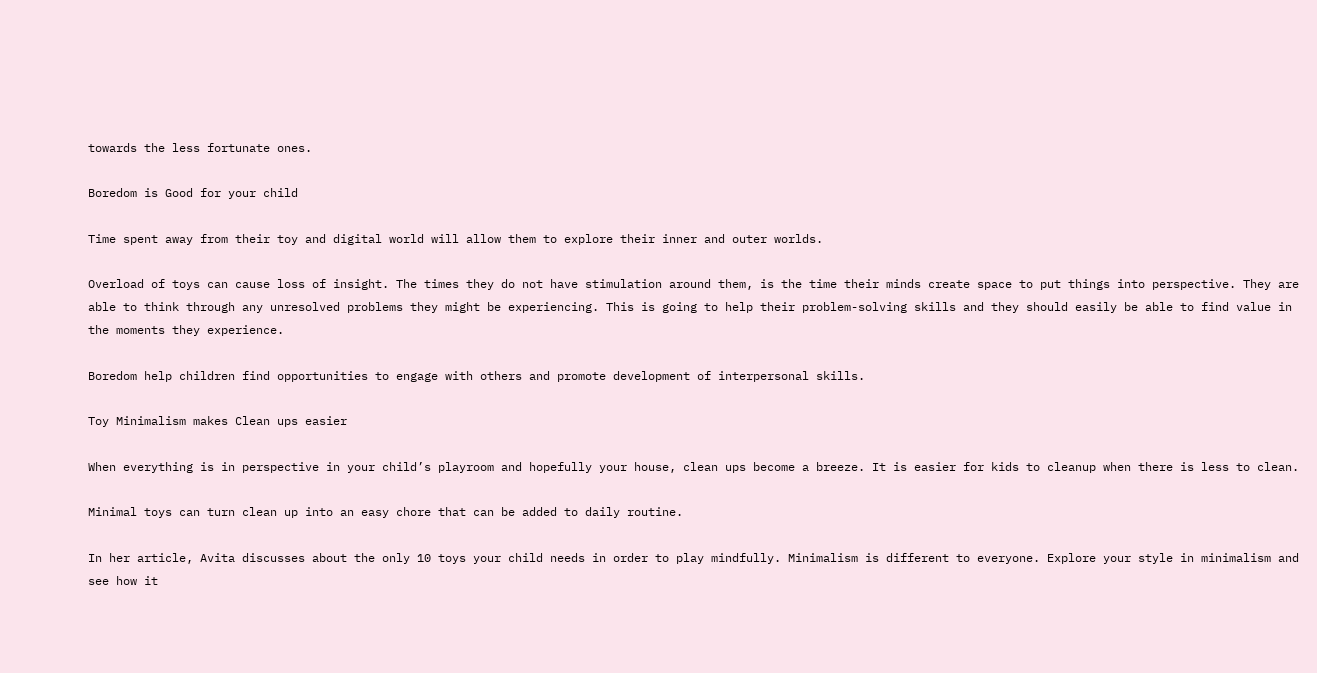towards the less fortunate ones.

Boredom is Good for your child

Time spent away from their toy and digital world will allow them to explore their inner and outer worlds.

Overload of toys can cause loss of insight. The times they do not have stimulation around them, is the time their minds create space to put things into perspective. They are able to think through any unresolved problems they might be experiencing. This is going to help their problem-solving skills and they should easily be able to find value in the moments they experience.

Boredom help children find opportunities to engage with others and promote development of interpersonal skills.

Toy Minimalism makes Clean ups easier

When everything is in perspective in your child’s playroom and hopefully your house, clean ups become a breeze. It is easier for kids to cleanup when there is less to clean.

Minimal toys can turn clean up into an easy chore that can be added to daily routine.

In her article, Avita discusses about the only 10 toys your child needs in order to play mindfully. Minimalism is different to everyone. Explore your style in minimalism and see how it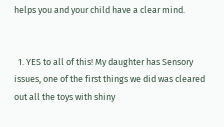helps you and your child have a clear mind.


  1. YES to all of this! My daughter has Sensory issues, one of the first things we did was cleared out all the toys with shiny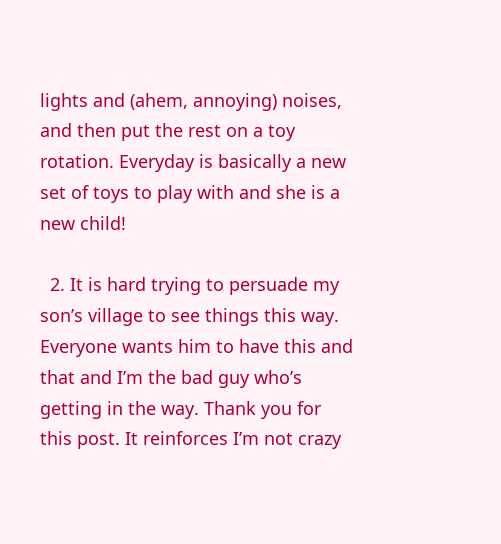lights and (ahem, annoying) noises, and then put the rest on a toy rotation. Everyday is basically a new set of toys to play with and she is a new child!

  2. It is hard trying to persuade my son’s village to see things this way. Everyone wants him to have this and that and I’m the bad guy who’s getting in the way. Thank you for this post. It reinforces I’m not crazy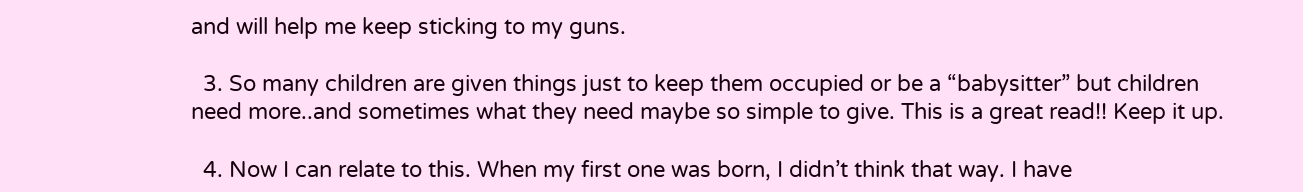and will help me keep sticking to my guns.

  3. So many children are given things just to keep them occupied or be a “babysitter” but children need more..and sometimes what they need maybe so simple to give. This is a great read!! Keep it up.

  4. Now I can relate to this. When my first one was born, I didn’t think that way. I have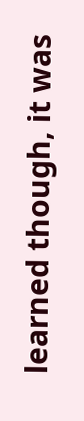learned though, it was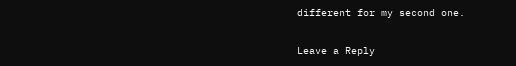different for my second one.

Leave a Reply